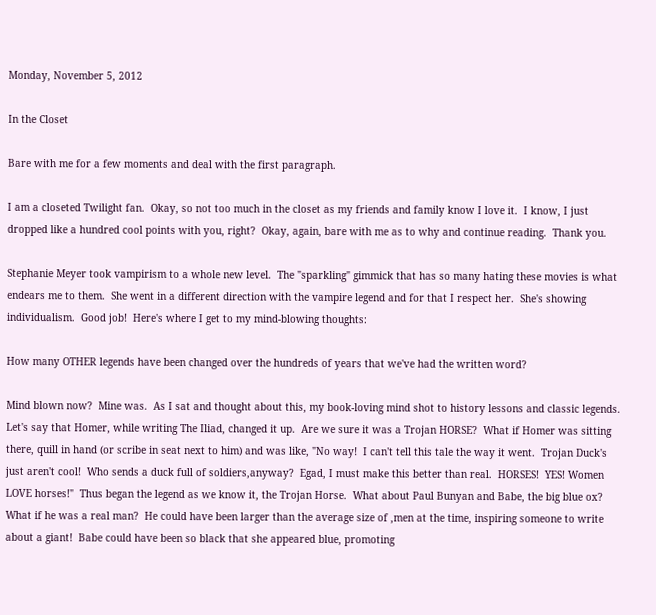Monday, November 5, 2012

In the Closet

Bare with me for a few moments and deal with the first paragraph.

I am a closeted Twilight fan.  Okay, so not too much in the closet as my friends and family know I love it.  I know, I just dropped like a hundred cool points with you, right?  Okay, again, bare with me as to why and continue reading.  Thank you.

Stephanie Meyer took vampirism to a whole new level.  The "sparkling" gimmick that has so many hating these movies is what endears me to them.  She went in a different direction with the vampire legend and for that I respect her.  She's showing individualism.  Good job!  Here's where I get to my mind-blowing thoughts:

How many OTHER legends have been changed over the hundreds of years that we've had the written word?

Mind blown now?  Mine was.  As I sat and thought about this, my book-loving mind shot to history lessons and classic legends.  Let's say that Homer, while writing The Iliad, changed it up.  Are we sure it was a Trojan HORSE?  What if Homer was sitting there, quill in hand (or scribe in seat next to him) and was like, "No way!  I can't tell this tale the way it went.  Trojan Duck's just aren't cool!  Who sends a duck full of soldiers,anyway?  Egad, I must make this better than real.  HORSES!  YES! Women LOVE horses!"  Thus began the legend as we know it, the Trojan Horse.  What about Paul Bunyan and Babe, the big blue ox?  What if he was a real man?  He could have been larger than the average size of ,men at the time, inspiring someone to write about a giant!  Babe could have been so black that she appeared blue, promoting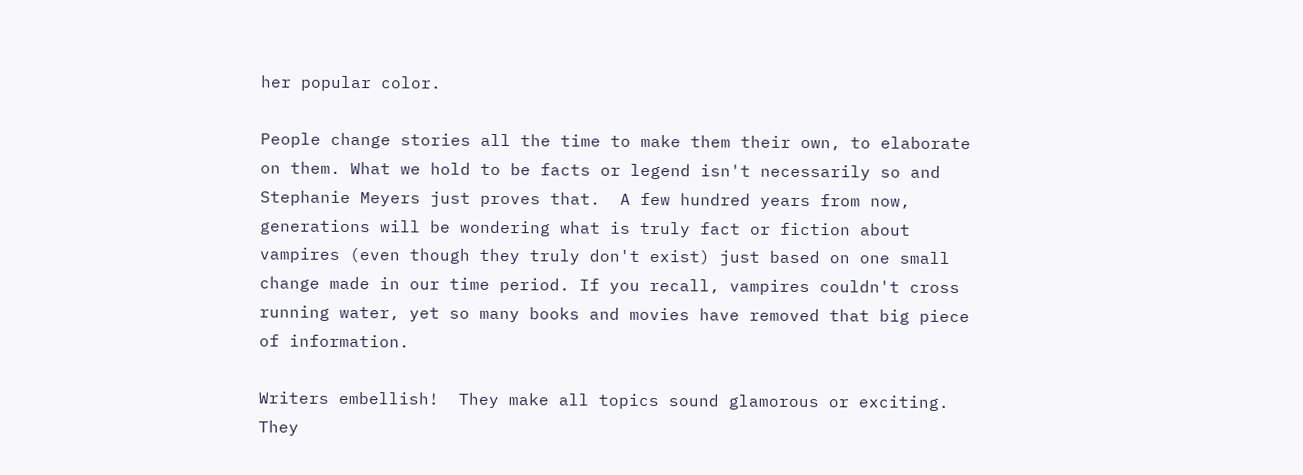her popular color.

People change stories all the time to make them their own, to elaborate on them. What we hold to be facts or legend isn't necessarily so and Stephanie Meyers just proves that.  A few hundred years from now, generations will be wondering what is truly fact or fiction about vampires (even though they truly don't exist) just based on one small change made in our time period. If you recall, vampires couldn't cross running water, yet so many books and movies have removed that big piece of information.

Writers embellish!  They make all topics sound glamorous or exciting.  They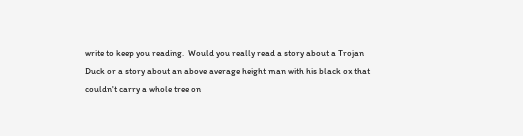write to keep you reading.  Would you really read a story about a Trojan Duck or a story about an above average height man with his black ox that couldn't carry a whole tree on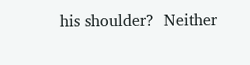his shoulder?  Neither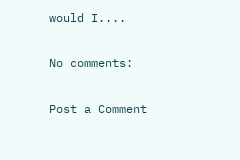would I....

No comments:

Post a Comment